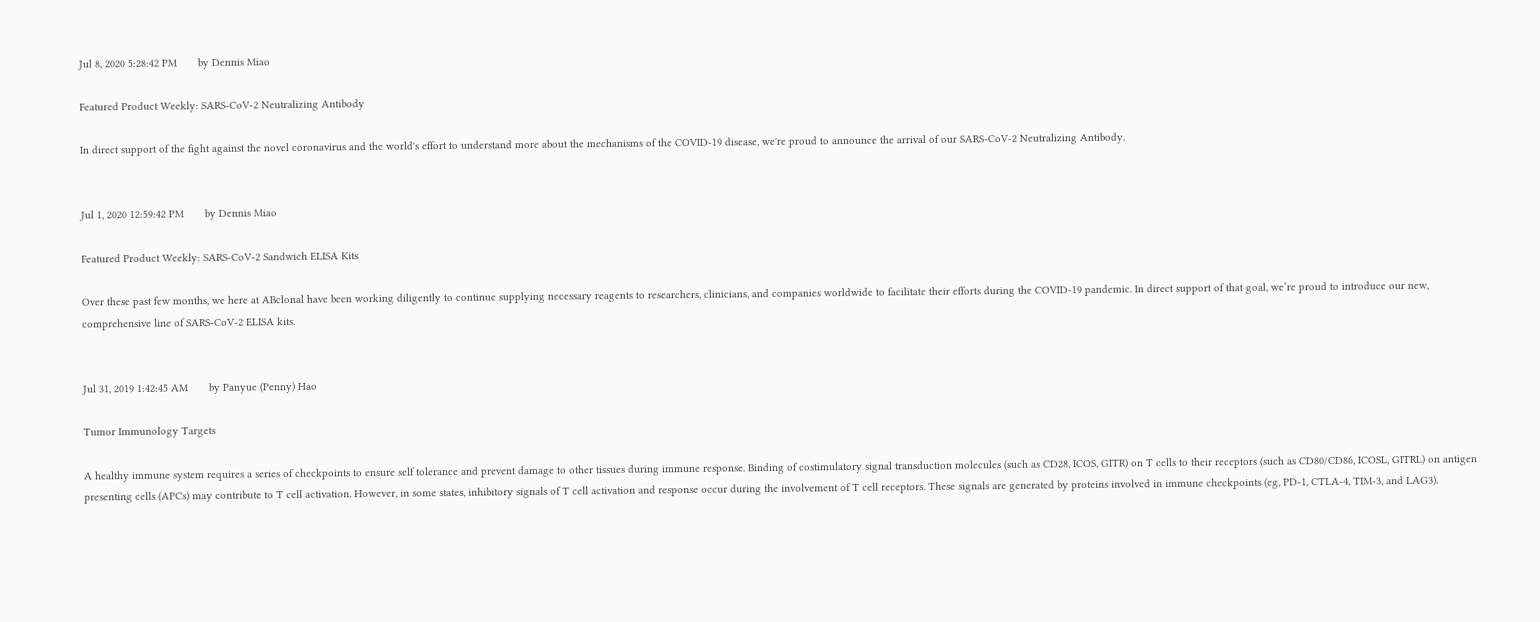Jul 8, 2020 5:28:42 PM       by Dennis Miao

Featured Product Weekly: SARS-CoV-2 Neutralizing Antibody

In direct support of the fight against the novel coronavirus and the world's effort to understand more about the mechanisms of the COVID-19 disease, we're proud to announce the arrival of our SARS-CoV-2 Neutralizing Antibody.


Jul 1, 2020 12:59:42 PM       by Dennis Miao

Featured Product Weekly: SARS-CoV-2 Sandwich ELISA Kits

Over these past few months, we here at ABclonal have been working diligently to continue supplying necessary reagents to researchers, clinicians, and companies worldwide to facilitate their efforts during the COVID-19 pandemic. In direct support of that goal, we’re proud to introduce our new, comprehensive line of SARS-CoV-2 ELISA kits.


Jul 31, 2019 1:42:45 AM       by Panyue (Penny) Hao

Tumor Immunology Targets

A healthy immune system requires a series of checkpoints to ensure self tolerance and prevent damage to other tissues during immune response. Binding of costimulatory signal transduction molecules (such as CD28, ICOS, GITR) on T cells to their receptors (such as CD80/CD86, ICOSL, GITRL) on antigen presenting cells (APCs) may contribute to T cell activation. However, in some states, inhibitory signals of T cell activation and response occur during the involvement of T cell receptors. These signals are generated by proteins involved in immune checkpoints (eg, PD-1, CTLA-4, TIM-3, and LAG3).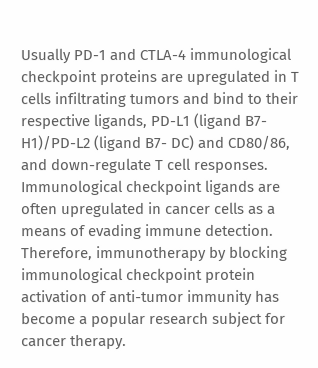Usually PD-1 and CTLA-4 immunological checkpoint proteins are upregulated in T cells infiltrating tumors and bind to their respective ligands, PD-L1 (ligand B7-H1)/PD-L2 (ligand B7- DC) and CD80/86, and down-regulate T cell responses. Immunological checkpoint ligands are often upregulated in cancer cells as a means of evading immune detection. Therefore, immunotherapy by blocking immunological checkpoint protein activation of anti-tumor immunity has become a popular research subject for cancer therapy.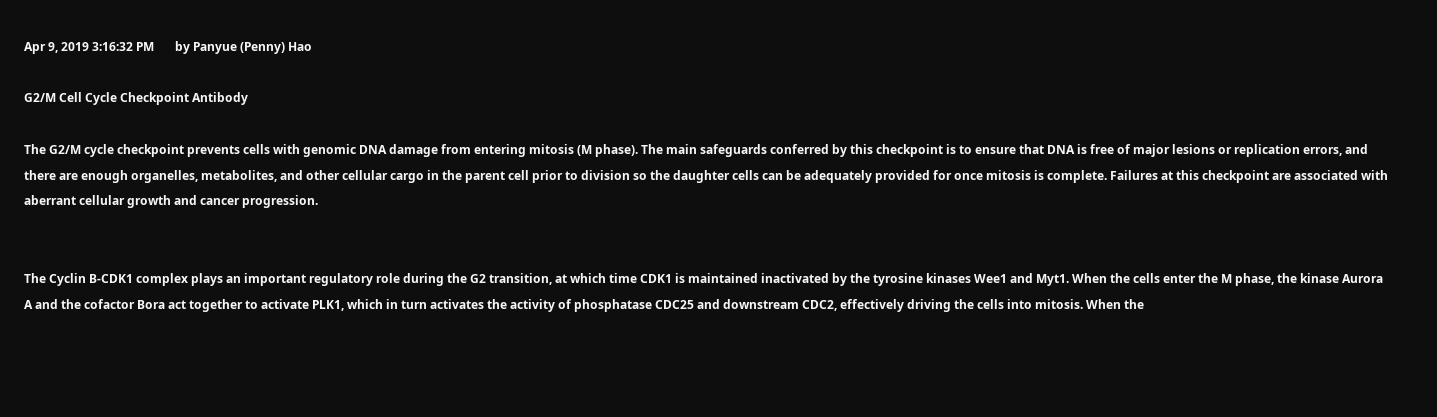Apr 9, 2019 3:16:32 PM       by Panyue (Penny) Hao

G2/M Cell Cycle Checkpoint Antibody

The G2/M cycle checkpoint prevents cells with genomic DNA damage from entering mitosis (M phase). The main safeguards conferred by this checkpoint is to ensure that DNA is free of major lesions or replication errors, and there are enough organelles, metabolites, and other cellular cargo in the parent cell prior to division so the daughter cells can be adequately provided for once mitosis is complete. Failures at this checkpoint are associated with aberrant cellular growth and cancer progression.


The Cyclin B-CDK1 complex plays an important regulatory role during the G2 transition, at which time CDK1 is maintained inactivated by the tyrosine kinases Wee1 and Myt1. When the cells enter the M phase, the kinase Aurora A and the cofactor Bora act together to activate PLK1, which in turn activates the activity of phosphatase CDC25 and downstream CDC2, effectively driving the cells into mitosis. When the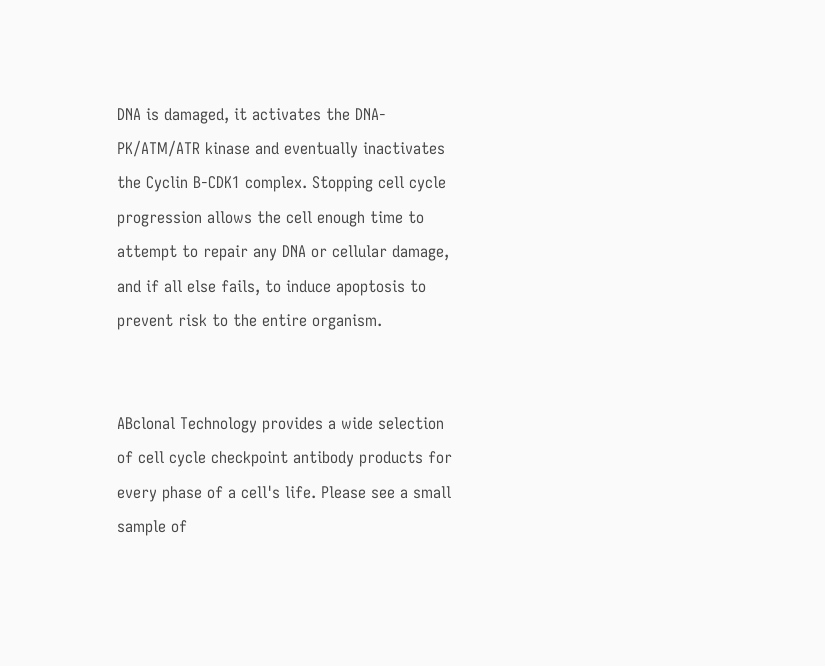DNA is damaged, it activates the DNA-PK/ATM/ATR kinase and eventually inactivates the Cyclin B-CDK1 complex. Stopping cell cycle progression allows the cell enough time to attempt to repair any DNA or cellular damage, and if all else fails, to induce apoptosis to prevent risk to the entire organism.


ABclonal Technology provides a wide selection of cell cycle checkpoint antibody products for every phase of a cell's life. Please see a small sample of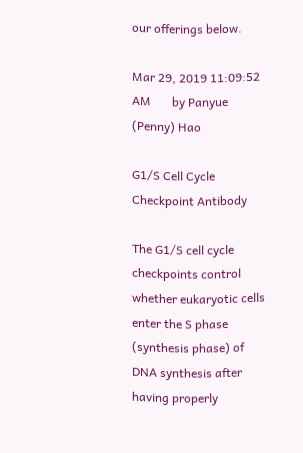our offerings below.

Mar 29, 2019 11:09:52 AM       by Panyue (Penny) Hao

G1/S Cell Cycle Checkpoint Antibody

The G1/S cell cycle checkpoints control whether eukaryotic cells enter the S phase (synthesis phase) of DNA synthesis after having properly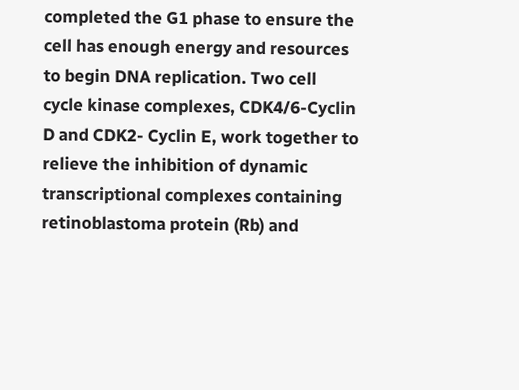completed the G1 phase to ensure the cell has enough energy and resources to begin DNA replication. Two cell cycle kinase complexes, CDK4/6-Cyclin D and CDK2- Cyclin E, work together to relieve the inhibition of dynamic transcriptional complexes containing retinoblastoma protein (Rb) and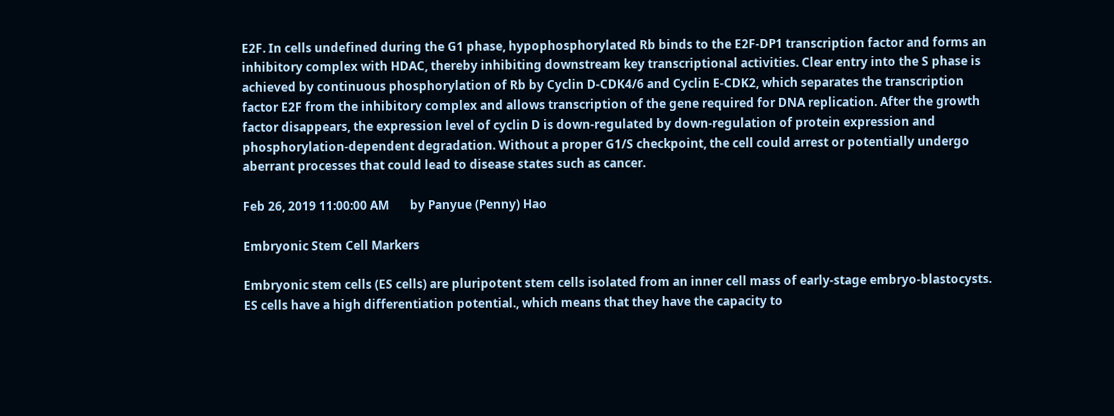E2F. In cells undefined during the G1 phase, hypophosphorylated Rb binds to the E2F-DP1 transcription factor and forms an inhibitory complex with HDAC, thereby inhibiting downstream key transcriptional activities. Clear entry into the S phase is achieved by continuous phosphorylation of Rb by Cyclin D-CDK4/6 and Cyclin E-CDK2, which separates the transcription factor E2F from the inhibitory complex and allows transcription of the gene required for DNA replication. After the growth factor disappears, the expression level of cyclin D is down-regulated by down-regulation of protein expression and phosphorylation-dependent degradation. Without a proper G1/S checkpoint, the cell could arrest or potentially undergo aberrant processes that could lead to disease states such as cancer.

Feb 26, 2019 11:00:00 AM       by Panyue (Penny) Hao

Embryonic Stem Cell Markers

Embryonic stem cells (ES cells) are pluripotent stem cells isolated from an inner cell mass of early-stage embryo-blastocysts. ES cells have a high differentiation potential., which means that they have the capacity to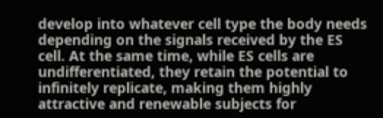develop into whatever cell type the body needs depending on the signals received by the ES cell. At the same time, while ES cells are undifferentiated, they retain the potential to infinitely replicate, making them highly attractive and renewable subjects for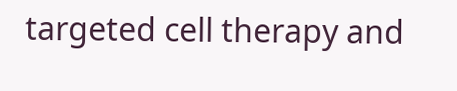targeted cell therapy and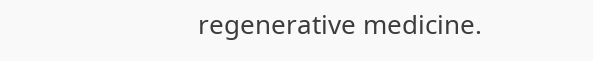regenerative medicine.